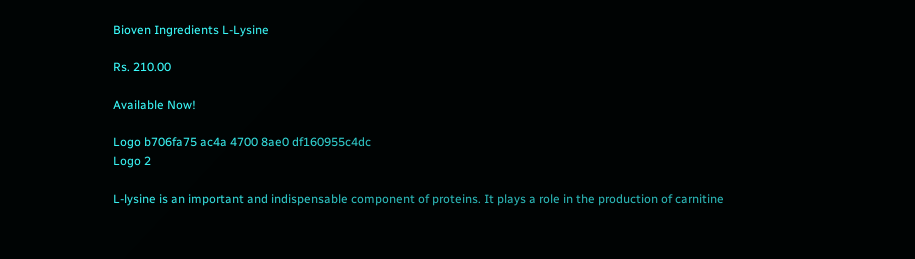Bioven Ingredients L-Lysine

Rs. 210.00

Available Now!

Logo b706fa75 ac4a 4700 8ae0 df160955c4dc
Logo 2

L-lysine is an important and indispensable component of proteins. It plays a role in the production of carnitine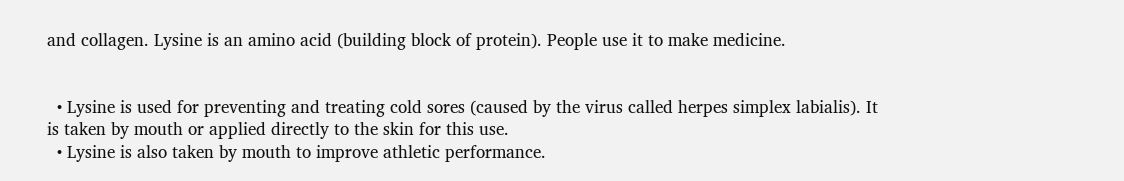and collagen. Lysine is an amino acid (building block of protein). People use it to make medicine.


  • Lysine is used for preventing and treating cold sores (caused by the virus called herpes simplex labialis). It is taken by mouth or applied directly to the skin for this use.
  • Lysine is also taken by mouth to improve athletic performance.